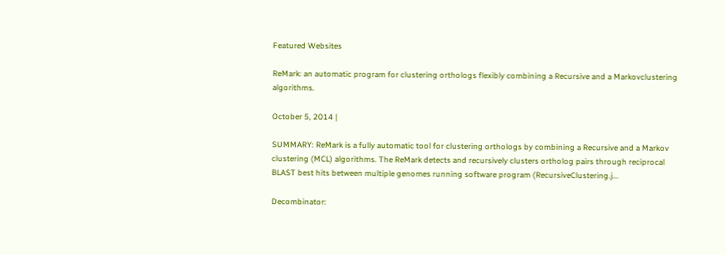Featured Websites

ReMark: an automatic program for clustering orthologs flexibly combining a Recursive and a Markovclustering algorithms.

October 5, 2014 |

SUMMARY: ReMark is a fully automatic tool for clustering orthologs by combining a Recursive and a Markov clustering (MCL) algorithms. The ReMark detects and recursively clusters ortholog pairs through reciprocal BLAST best hits between multiple genomes running software program (RecursiveClustering.j...

Decombinator: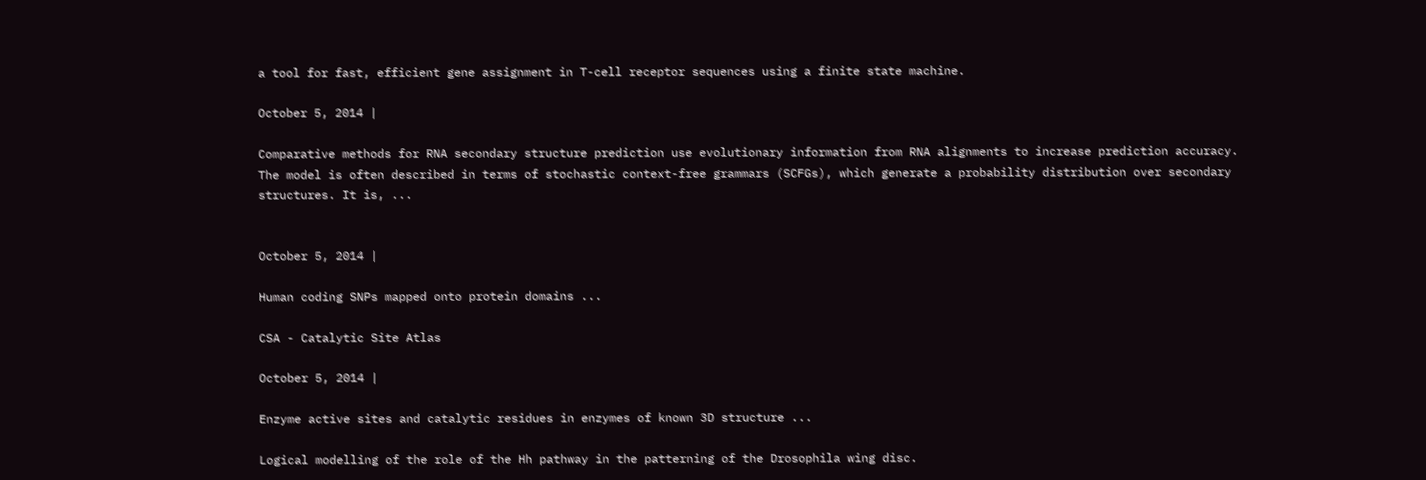a tool for fast, efficient gene assignment in T-cell receptor sequences using a finite state machine.

October 5, 2014 |

Comparative methods for RNA secondary structure prediction use evolutionary information from RNA alignments to increase prediction accuracy. The model is often described in terms of stochastic context-free grammars (SCFGs), which generate a probability distribution over secondary structures. It is, ...


October 5, 2014 |

Human coding SNPs mapped onto protein domains ...

CSA - Catalytic Site Atlas

October 5, 2014 |

Enzyme active sites and catalytic residues in enzymes of known 3D structure ...

Logical modelling of the role of the Hh pathway in the patterning of the Drosophila wing disc.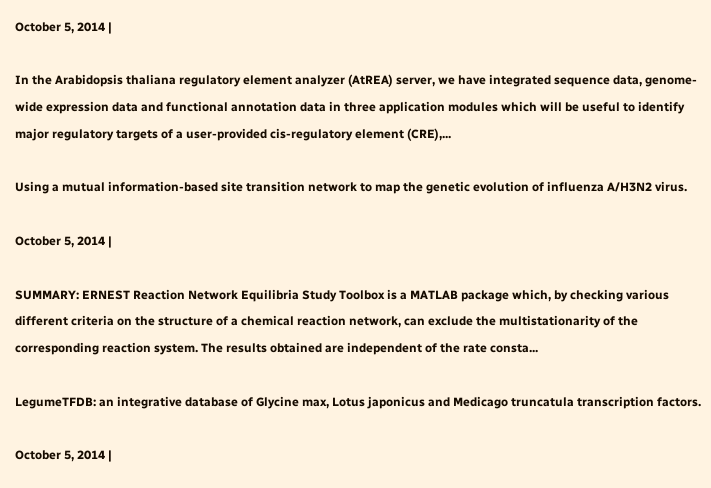October 5, 2014 |

In the Arabidopsis thaliana regulatory element analyzer (AtREA) server, we have integrated sequence data, genome-wide expression data and functional annotation data in three application modules which will be useful to identify major regulatory targets of a user-provided cis-regulatory element (CRE),...

Using a mutual information-based site transition network to map the genetic evolution of influenza A/H3N2 virus.

October 5, 2014 |

SUMMARY: ERNEST Reaction Network Equilibria Study Toolbox is a MATLAB package which, by checking various different criteria on the structure of a chemical reaction network, can exclude the multistationarity of the corresponding reaction system. The results obtained are independent of the rate consta...

LegumeTFDB: an integrative database of Glycine max, Lotus japonicus and Medicago truncatula transcription factors.

October 5, 2014 |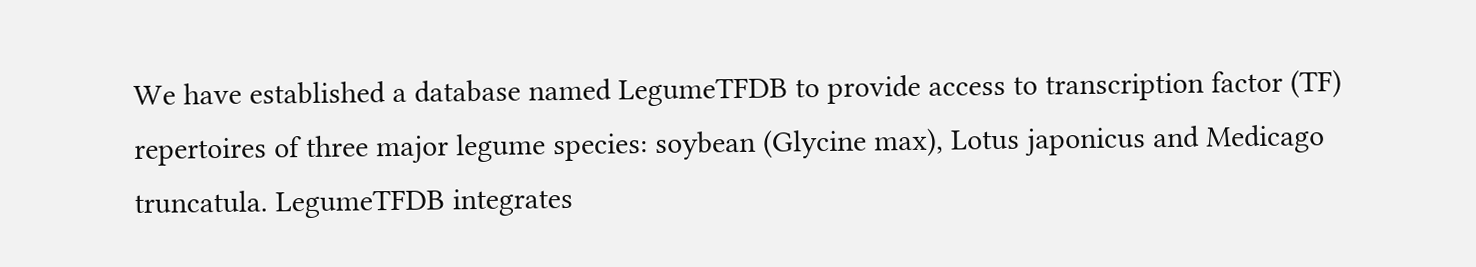We have established a database named LegumeTFDB to provide access to transcription factor (TF) repertoires of three major legume species: soybean (Glycine max), Lotus japonicus and Medicago truncatula. LegumeTFDB integrates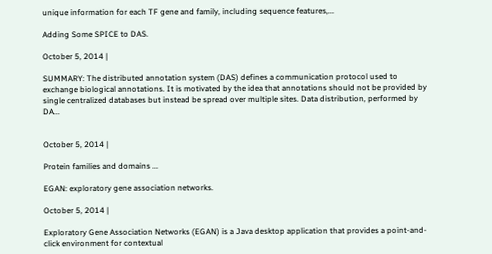unique information for each TF gene and family, including sequence features,...

Adding Some SPICE to DAS.

October 5, 2014 |

SUMMARY: The distributed annotation system (DAS) defines a communication protocol used to exchange biological annotations. It is motivated by the idea that annotations should not be provided by single centralized databases but instead be spread over multiple sites. Data distribution, performed by DA...


October 5, 2014 |

Protein families and domains ...

EGAN: exploratory gene association networks.

October 5, 2014 |

Exploratory Gene Association Networks (EGAN) is a Java desktop application that provides a point-and-click environment for contextual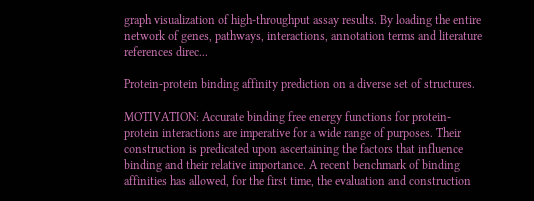graph visualization of high-throughput assay results. By loading the entire network of genes, pathways, interactions, annotation terms and literature references direc...

Protein-protein binding affinity prediction on a diverse set of structures.

MOTIVATION: Accurate binding free energy functions for protein-protein interactions are imperative for a wide range of purposes. Their construction is predicated upon ascertaining the factors that influence binding and their relative importance. A recent benchmark of binding affinities has allowed, for the first time, the evaluation and construction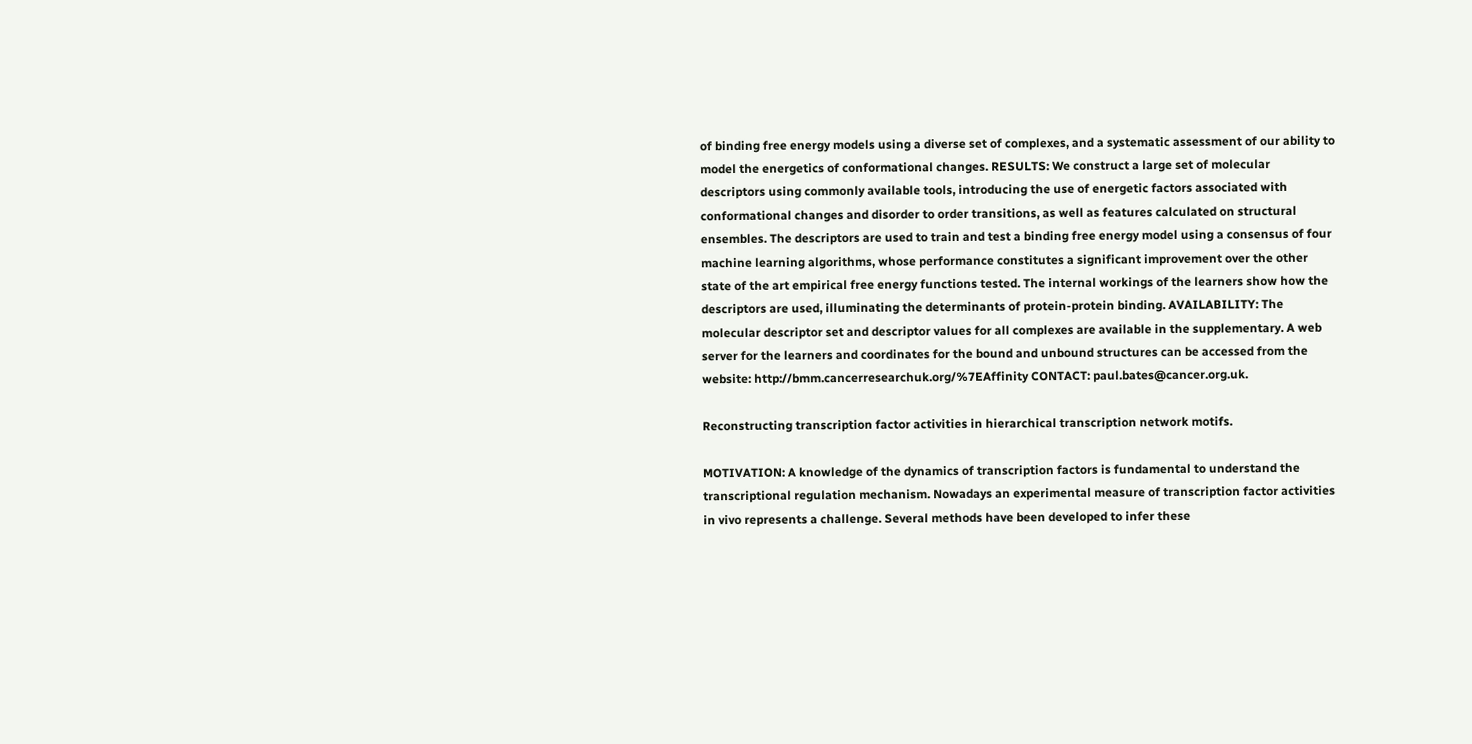of binding free energy models using a diverse set of complexes, and a systematic assessment of our ability to model the energetics of conformational changes. RESULTS: We construct a large set of molecular descriptors using commonly available tools, introducing the use of energetic factors associated with conformational changes and disorder to order transitions, as well as features calculated on structural ensembles. The descriptors are used to train and test a binding free energy model using a consensus of four machine learning algorithms, whose performance constitutes a significant improvement over the other state of the art empirical free energy functions tested. The internal workings of the learners show how the descriptors are used, illuminating the determinants of protein-protein binding. AVAILABILITY: The molecular descriptor set and descriptor values for all complexes are available in the supplementary. A web server for the learners and coordinates for the bound and unbound structures can be accessed from the website: http://bmm.cancerresearchuk.org/%7EAffinity CONTACT: paul.bates@cancer.org.uk.

Reconstructing transcription factor activities in hierarchical transcription network motifs.

MOTIVATION: A knowledge of the dynamics of transcription factors is fundamental to understand the transcriptional regulation mechanism. Nowadays an experimental measure of transcription factor activities in vivo represents a challenge. Several methods have been developed to infer these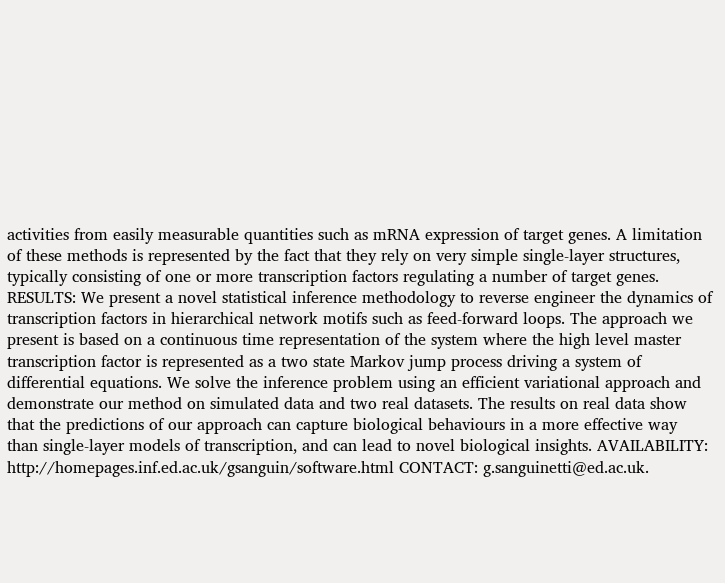activities from easily measurable quantities such as mRNA expression of target genes. A limitation of these methods is represented by the fact that they rely on very simple single-layer structures, typically consisting of one or more transcription factors regulating a number of target genes. RESULTS: We present a novel statistical inference methodology to reverse engineer the dynamics of transcription factors in hierarchical network motifs such as feed-forward loops. The approach we present is based on a continuous time representation of the system where the high level master transcription factor is represented as a two state Markov jump process driving a system of differential equations. We solve the inference problem using an efficient variational approach and demonstrate our method on simulated data and two real datasets. The results on real data show that the predictions of our approach can capture biological behaviours in a more effective way than single-layer models of transcription, and can lead to novel biological insights. AVAILABILITY: http://homepages.inf.ed.ac.uk/gsanguin/software.html CONTACT: g.sanguinetti@ed.ac.uk.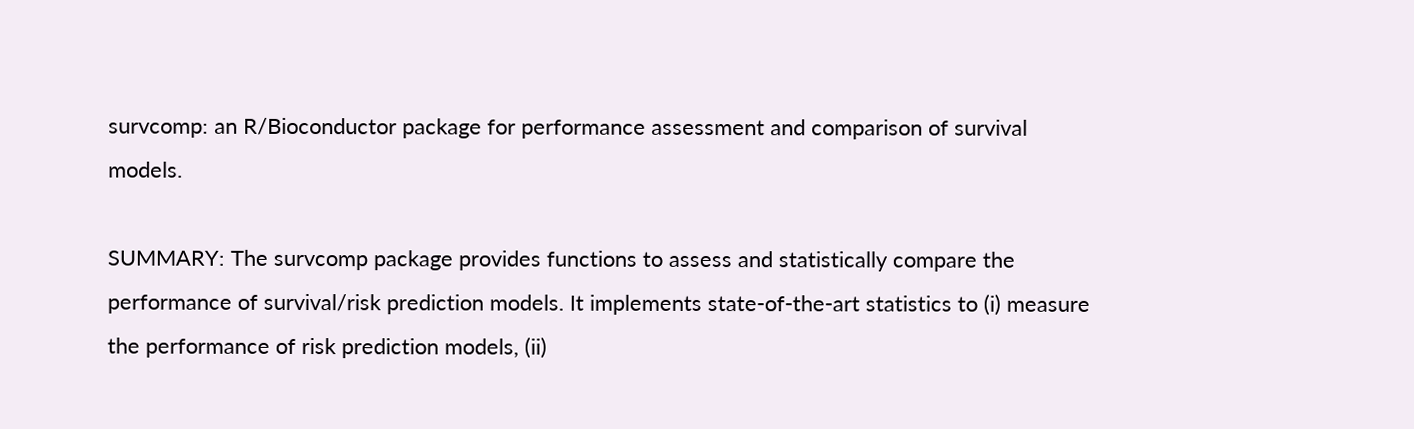survcomp: an R/Bioconductor package for performance assessment and comparison of survival models.

SUMMARY: The survcomp package provides functions to assess and statistically compare the performance of survival/risk prediction models. It implements state-of-the-art statistics to (i) measure the performance of risk prediction models, (ii)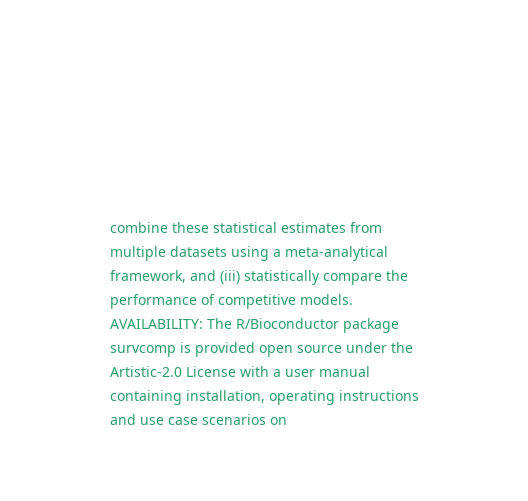combine these statistical estimates from multiple datasets using a meta-analytical framework, and (iii) statistically compare the performance of competitive models. AVAILABILITY: The R/Bioconductor package survcomp is provided open source under the Artistic-2.0 License with a user manual containing installation, operating instructions and use case scenarios on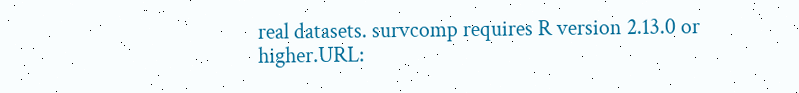real datasets. survcomp requires R version 2.13.0 or higher.URL: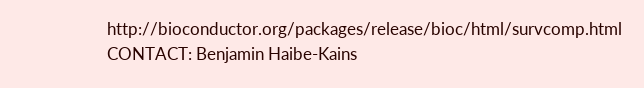http://bioconductor.org/packages/release/bioc/html/survcomp.html CONTACT: Benjamin Haibe-Kains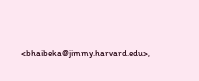<bhaibeka@jimmy.harvard.edu>,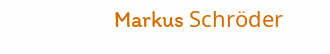Markus Schröder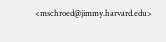<mschroed@jimmy.harvard.edu>